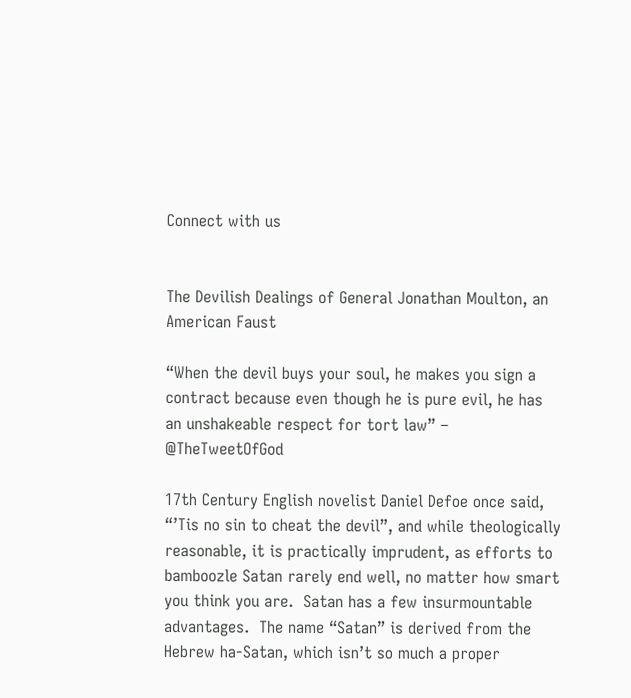Connect with us


The Devilish Dealings of General Jonathan Moulton, an American Faust

“When the devil buys your soul, he makes you sign a contract because even though he is pure evil, he has an unshakeable respect for tort law” – @TheTweetOfGod

17th Century English novelist Daniel Defoe once said, “’Tis no sin to cheat the devil”, and while theologically reasonable, it is practically imprudent, as efforts to bamboozle Satan rarely end well, no matter how smart you think you are.  Satan has a few insurmountable advantages.  The name “Satan” is derived from the Hebrew ha-Satan, which isn’t so much a proper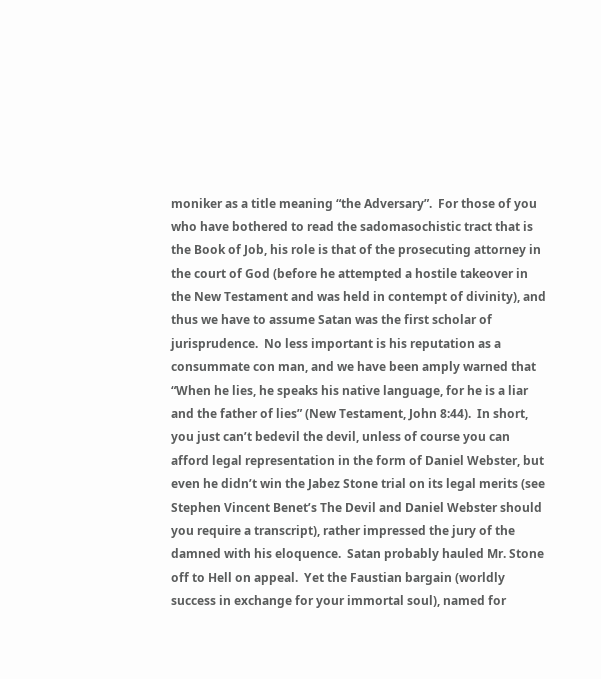moniker as a title meaning “the Adversary”.  For those of you who have bothered to read the sadomasochistic tract that is the Book of Job, his role is that of the prosecuting attorney in the court of God (before he attempted a hostile takeover in the New Testament and was held in contempt of divinity), and thus we have to assume Satan was the first scholar of jurisprudence.  No less important is his reputation as a consummate con man, and we have been amply warned that “When he lies, he speaks his native language, for he is a liar and the father of lies” (New Testament, John 8:44).  In short, you just can’t bedevil the devil, unless of course you can afford legal representation in the form of Daniel Webster, but even he didn’t win the Jabez Stone trial on its legal merits (see Stephen Vincent Benet’s The Devil and Daniel Webster should you require a transcript), rather impressed the jury of the damned with his eloquence.  Satan probably hauled Mr. Stone off to Hell on appeal.  Yet the Faustian bargain (worldly success in exchange for your immortal soul), named for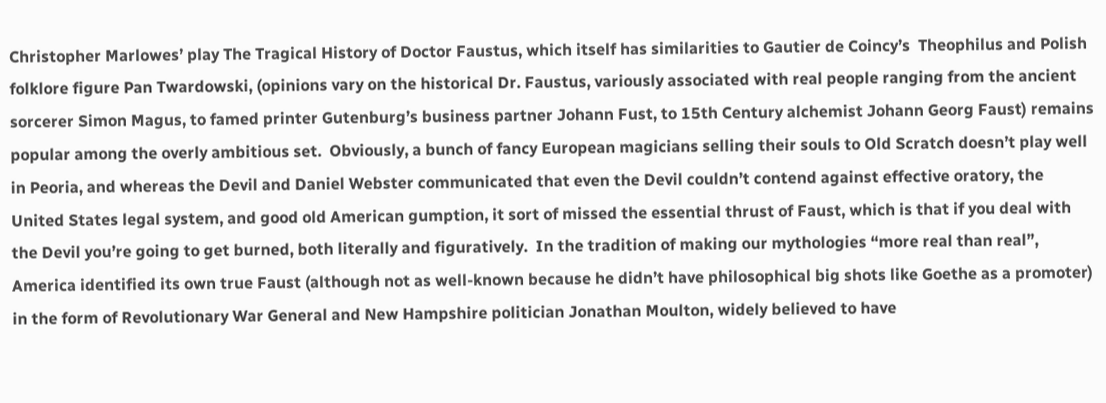Christopher Marlowes’ play The Tragical History of Doctor Faustus, which itself has similarities to Gautier de Coincy’s  Theophilus and Polish folklore figure Pan Twardowski, (opinions vary on the historical Dr. Faustus, variously associated with real people ranging from the ancient sorcerer Simon Magus, to famed printer Gutenburg’s business partner Johann Fust, to 15th Century alchemist Johann Georg Faust) remains popular among the overly ambitious set.  Obviously, a bunch of fancy European magicians selling their souls to Old Scratch doesn’t play well in Peoria, and whereas the Devil and Daniel Webster communicated that even the Devil couldn’t contend against effective oratory, the United States legal system, and good old American gumption, it sort of missed the essential thrust of Faust, which is that if you deal with the Devil you’re going to get burned, both literally and figuratively.  In the tradition of making our mythologies “more real than real”, America identified its own true Faust (although not as well-known because he didn’t have philosophical big shots like Goethe as a promoter) in the form of Revolutionary War General and New Hampshire politician Jonathan Moulton, widely believed to have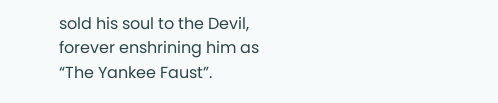sold his soul to the Devil, forever enshrining him as “The Yankee Faust”.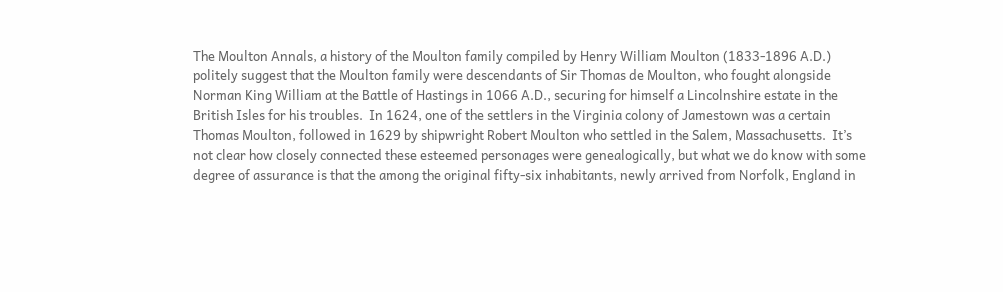The Moulton Annals, a history of the Moulton family compiled by Henry William Moulton (1833-1896 A.D.) politely suggest that the Moulton family were descendants of Sir Thomas de Moulton, who fought alongside Norman King William at the Battle of Hastings in 1066 A.D., securing for himself a Lincolnshire estate in the British Isles for his troubles.  In 1624, one of the settlers in the Virginia colony of Jamestown was a certain Thomas Moulton, followed in 1629 by shipwright Robert Moulton who settled in the Salem, Massachusetts.  It’s not clear how closely connected these esteemed personages were genealogically, but what we do know with some degree of assurance is that the among the original fifty-six inhabitants, newly arrived from Norfolk, England in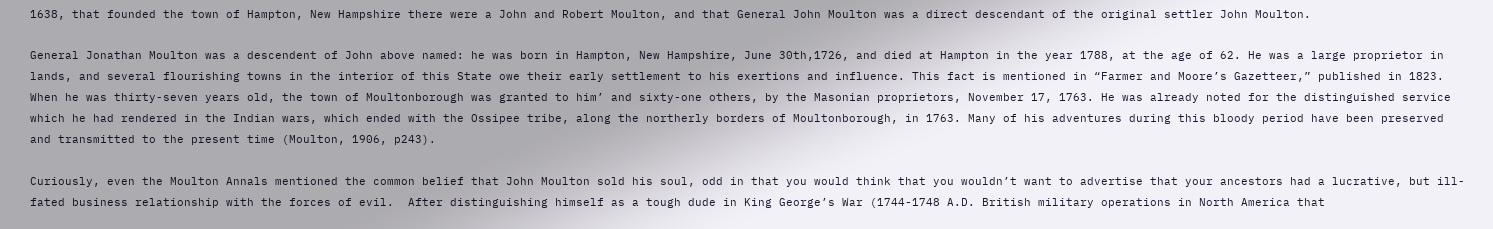1638, that founded the town of Hampton, New Hampshire there were a John and Robert Moulton, and that General John Moulton was a direct descendant of the original settler John Moulton.

General Jonathan Moulton was a descendent of John above named: he was born in Hampton, New Hampshire, June 30th,1726, and died at Hampton in the year 1788, at the age of 62. He was a large proprietor in lands, and several flourishing towns in the interior of this State owe their early settlement to his exertions and influence. This fact is mentioned in “Farmer and Moore’s Gazetteer,” published in 1823. When he was thirty-seven years old, the town of Moultonborough was granted to him’ and sixty-one others, by the Masonian proprietors, November 17, 1763. He was already noted for the distinguished service which he had rendered in the Indian wars, which ended with the Ossipee tribe, along the northerly borders of Moultonborough, in 1763. Many of his adventures during this bloody period have been preserved and transmitted to the present time (Moulton, 1906, p243).

Curiously, even the Moulton Annals mentioned the common belief that John Moulton sold his soul, odd in that you would think that you wouldn’t want to advertise that your ancestors had a lucrative, but ill-fated business relationship with the forces of evil.  After distinguishing himself as a tough dude in King George’s War (1744-1748 A.D. British military operations in North America that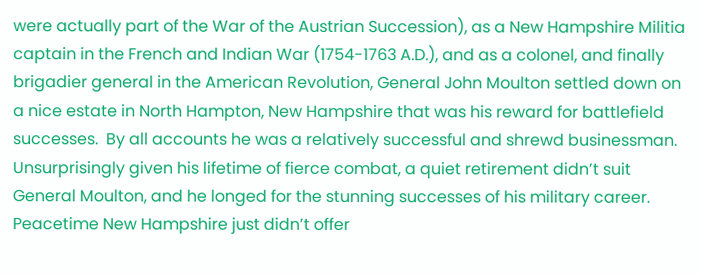were actually part of the War of the Austrian Succession), as a New Hampshire Militia captain in the French and Indian War (1754-1763 A.D.), and as a colonel, and finally brigadier general in the American Revolution, General John Moulton settled down on a nice estate in North Hampton, New Hampshire that was his reward for battlefield successes.  By all accounts he was a relatively successful and shrewd businessman.  Unsurprisingly given his lifetime of fierce combat, a quiet retirement didn’t suit General Moulton, and he longed for the stunning successes of his military career.  Peacetime New Hampshire just didn’t offer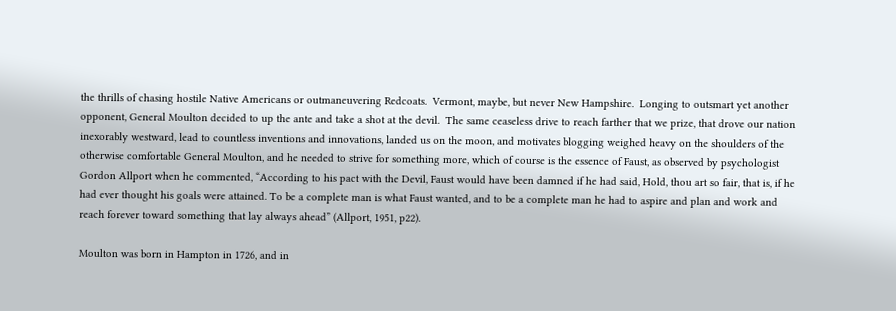the thrills of chasing hostile Native Americans or outmaneuvering Redcoats.  Vermont, maybe, but never New Hampshire.  Longing to outsmart yet another opponent, General Moulton decided to up the ante and take a shot at the devil.  The same ceaseless drive to reach farther that we prize, that drove our nation inexorably westward, lead to countless inventions and innovations, landed us on the moon, and motivates blogging weighed heavy on the shoulders of the otherwise comfortable General Moulton, and he needed to strive for something more, which of course is the essence of Faust, as observed by psychologist Gordon Allport when he commented, “According to his pact with the Devil, Faust would have been damned if he had said, Hold, thou art so fair, that is, if he had ever thought his goals were attained. To be a complete man is what Faust wanted, and to be a complete man he had to aspire and plan and work and reach forever toward something that lay always ahead” (Allport, 1951, p22).

Moulton was born in Hampton in 1726, and in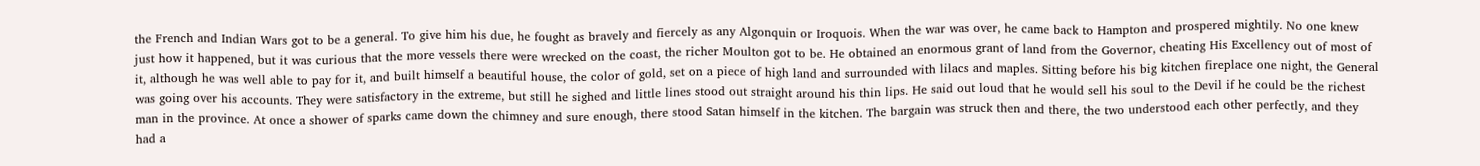the French and Indian Wars got to be a general. To give him his due, he fought as bravely and fiercely as any Algonquin or Iroquois. When the war was over, he came back to Hampton and prospered mightily. No one knew just how it happened, but it was curious that the more vessels there were wrecked on the coast, the richer Moulton got to be. He obtained an enormous grant of land from the Governor, cheating His Excellency out of most of it, although he was well able to pay for it, and built himself a beautiful house, the color of gold, set on a piece of high land and surrounded with lilacs and maples. Sitting before his big kitchen fireplace one night, the General was going over his accounts. They were satisfactory in the extreme, but still he sighed and little lines stood out straight around his thin lips. He said out loud that he would sell his soul to the Devil if he could be the richest man in the province. At once a shower of sparks came down the chimney and sure enough, there stood Satan himself in the kitchen. The bargain was struck then and there, the two understood each other perfectly, and they had a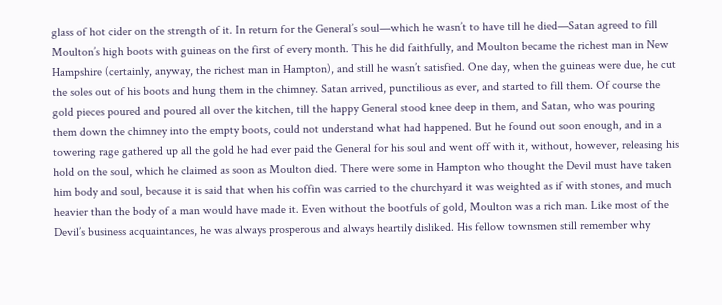glass of hot cider on the strength of it. In return for the General’s soul—which he wasn’t to have till he died—Satan agreed to fill Moulton’s high boots with guineas on the first of every month. This he did faithfully, and Moulton became the richest man in New Hampshire (certainly, anyway, the richest man in Hampton), and still he wasn’t satisfied. One day, when the guineas were due, he cut the soles out of his boots and hung them in the chimney. Satan arrived, punctilious as ever, and started to fill them. Of course the gold pieces poured and poured all over the kitchen, till the happy General stood knee deep in them, and Satan, who was pouring them down the chimney into the empty boots, could not understand what had happened. But he found out soon enough, and in a towering rage gathered up all the gold he had ever paid the General for his soul and went off with it, without, however, releasing his hold on the soul, which he claimed as soon as Moulton died. There were some in Hampton who thought the Devil must have taken him body and soul, because it is said that when his coffin was carried to the churchyard it was weighted as if with stones, and much heavier than the body of a man would have made it. Even without the bootfuls of gold, Moulton was a rich man. Like most of the Devil’s business acquaintances, he was always prosperous and always heartily disliked. His fellow townsmen still remember why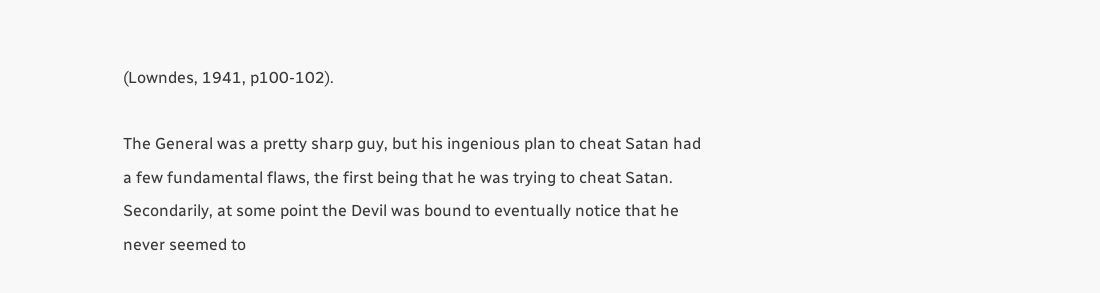(Lowndes, 1941, p100-102).

The General was a pretty sharp guy, but his ingenious plan to cheat Satan had a few fundamental flaws, the first being that he was trying to cheat Satan.  Secondarily, at some point the Devil was bound to eventually notice that he never seemed to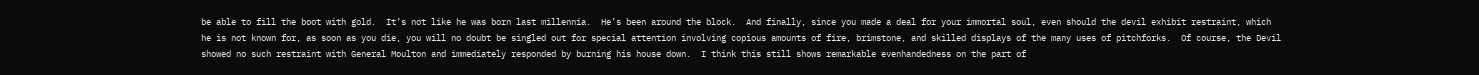be able to fill the boot with gold.  It’s not like he was born last millennia.  He’s been around the block.  And finally, since you made a deal for your immortal soul, even should the devil exhibit restraint, which he is not known for, as soon as you die, you will no doubt be singled out for special attention involving copious amounts of fire, brimstone, and skilled displays of the many uses of pitchforks.  Of course, the Devil showed no such restraint with General Moulton and immediately responded by burning his house down.  I think this still shows remarkable evenhandedness on the part of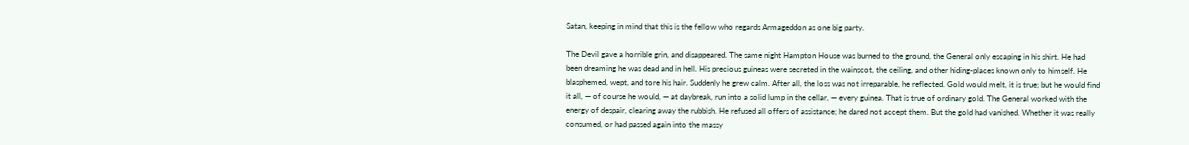Satan, keeping in mind that this is the fellow who regards Armageddon as one big party.

The Devil gave a horrible grin, and disappeared. The same night Hampton House was burned to the ground, the General only escaping in his shirt. He had been dreaming he was dead and in hell. His precious guineas were secreted in the wainscot, the ceiling, and other hiding-places known only to himself. He blasphemed, wept, and tore his hair. Suddenly he grew calm. After all, the loss was not irreparable, he reflected. Gold would melt, it is true; but he would find it all, — of course he would, — at daybreak, run into a solid lump in the cellar, — every guinea. That is true of ordinary gold. The General worked with the energy of despair, clearing away the rubbish. He refused all offers of assistance; he dared not accept them. But the gold had vanished. Whether it was really consumed, or had passed again into the massy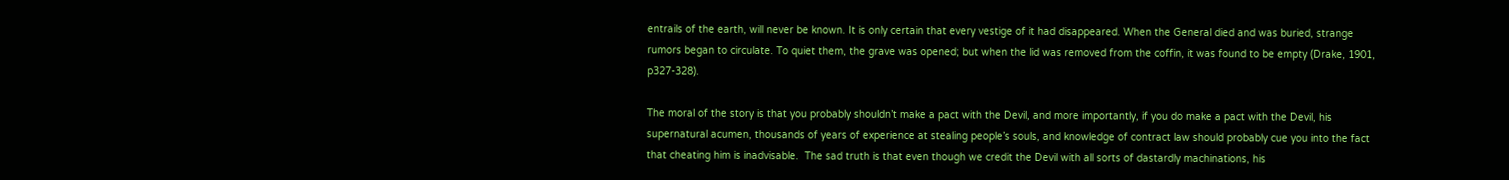entrails of the earth, will never be known. It is only certain that every vestige of it had disappeared. When the General died and was buried, strange rumors began to circulate. To quiet them, the grave was opened; but when the lid was removed from the coffin, it was found to be empty (Drake, 1901, p327-328).

The moral of the story is that you probably shouldn’t make a pact with the Devil, and more importantly, if you do make a pact with the Devil, his supernatural acumen, thousands of years of experience at stealing people’s souls, and knowledge of contract law should probably cue you into the fact that cheating him is inadvisable.  The sad truth is that even though we credit the Devil with all sorts of dastardly machinations, his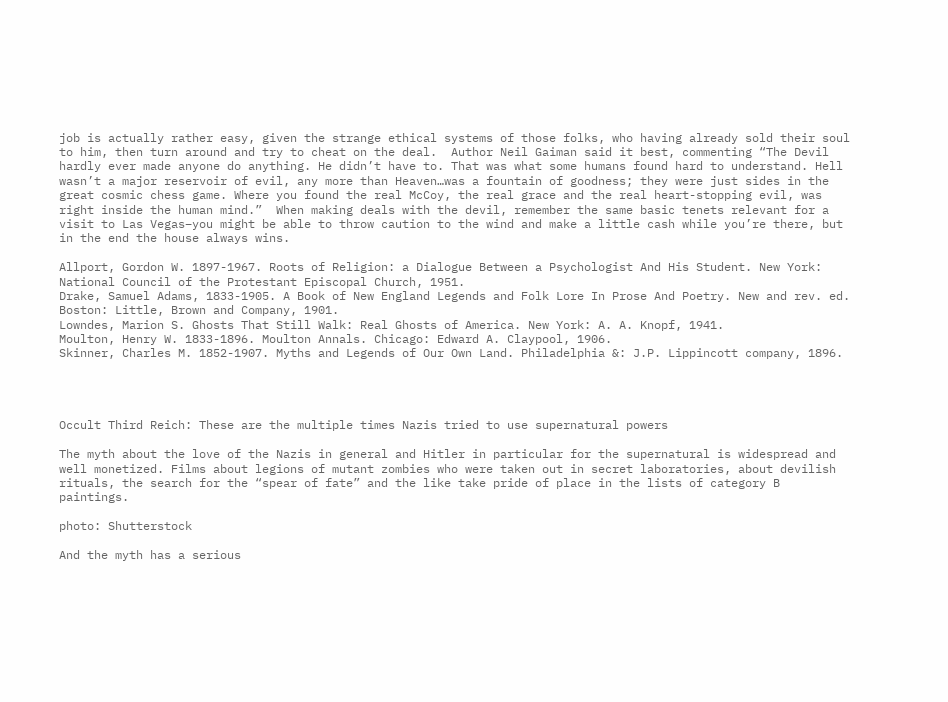job is actually rather easy, given the strange ethical systems of those folks, who having already sold their soul to him, then turn around and try to cheat on the deal.  Author Neil Gaiman said it best, commenting “The Devil hardly ever made anyone do anything. He didn’t have to. That was what some humans found hard to understand. Hell wasn’t a major reservoir of evil, any more than Heaven…was a fountain of goodness; they were just sides in the great cosmic chess game. Where you found the real McCoy, the real grace and the real heart-stopping evil, was right inside the human mind.”  When making deals with the devil, remember the same basic tenets relevant for a visit to Las Vegas–you might be able to throw caution to the wind and make a little cash while you’re there, but in the end the house always wins.

Allport, Gordon W. 1897-1967. Roots of Religion: a Dialogue Between a Psychologist And His Student. New York: National Council of the Protestant Episcopal Church, 1951.
Drake, Samuel Adams, 1833-1905. A Book of New England Legends and Folk Lore In Prose And Poetry. New and rev. ed. Boston: Little, Brown and Company, 1901.
Lowndes, Marion S. Ghosts That Still Walk: Real Ghosts of America. New York: A. A. Knopf, 1941.
Moulton, Henry W. 1833-1896. Moulton Annals. Chicago: Edward A. Claypool, 1906.
Skinner, Charles M. 1852-1907. Myths and Legends of Our Own Land. Philadelphia &: J.P. Lippincott company, 1896.




Occult Third Reich: These are the multiple times Nazis tried to use supernatural powers

The myth about the love of the Nazis in general and Hitler in particular for the supernatural is widespread and well monetized. Films about legions of mutant zombies who were taken out in secret laboratories, about devilish rituals, the search for the “spear of fate” and the like take pride of place in the lists of category B paintings.

photo: Shutterstock

And the myth has a serious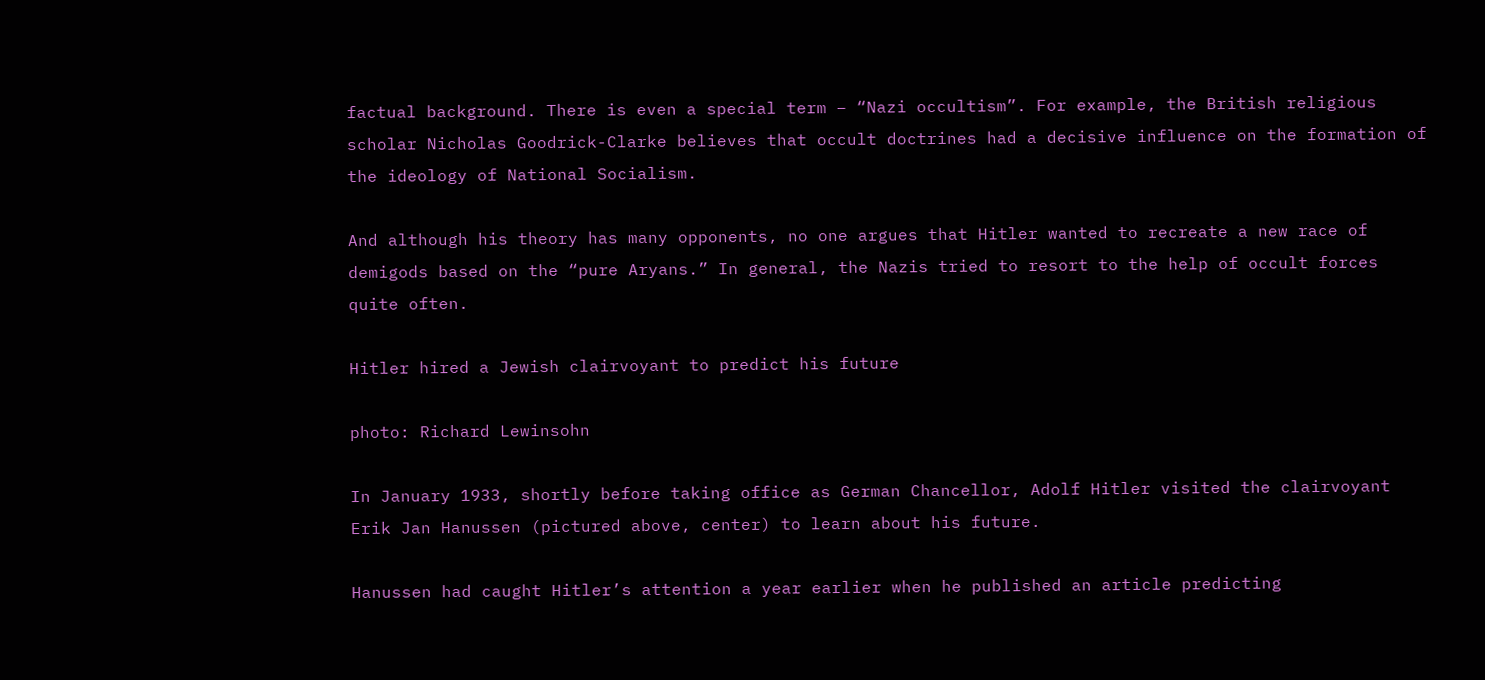factual background. There is even a special term – “Nazi occultism”. For example, the British religious scholar Nicholas Goodrick-Clarke believes that occult doctrines had a decisive influence on the formation of the ideology of National Socialism.

And although his theory has many opponents, no one argues that Hitler wanted to recreate a new race of demigods based on the “pure Aryans.” In general, the Nazis tried to resort to the help of occult forces quite often.

Hitler hired a Jewish clairvoyant to predict his future

photo: Richard Lewinsohn

In January 1933, shortly before taking office as German Chancellor, Adolf Hitler visited the clairvoyant Erik Jan Hanussen (pictured above, center) to learn about his future.

Hanussen had caught Hitler’s attention a year earlier when he published an article predicting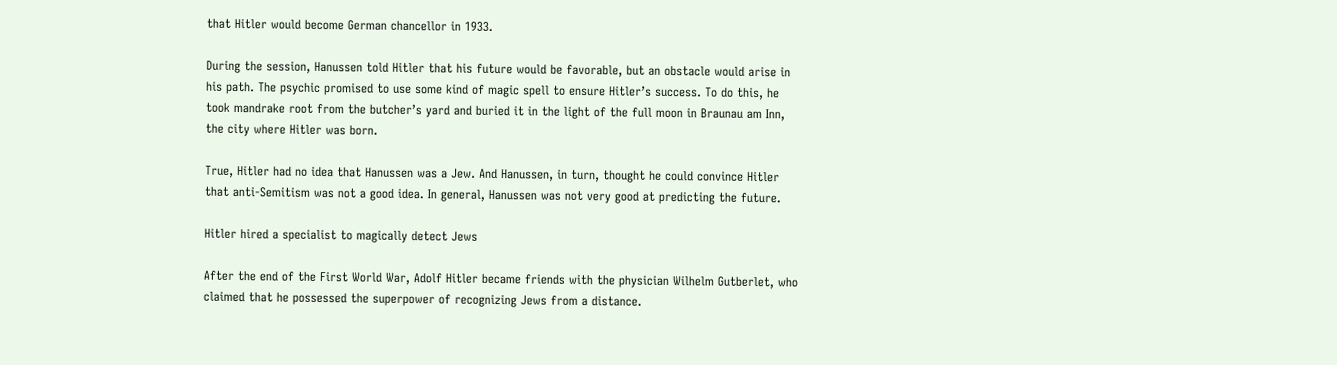that Hitler would become German chancellor in 1933.

During the session, Hanussen told Hitler that his future would be favorable, but an obstacle would arise in his path. The psychic promised to use some kind of magic spell to ensure Hitler’s success. To do this, he took mandrake root from the butcher’s yard and buried it in the light of the full moon in Braunau am Inn, the city where Hitler was born.

True, Hitler had no idea that Hanussen was a Jew. And Hanussen, in turn, thought he could convince Hitler that anti-Semitism was not a good idea. In general, Hanussen was not very good at predicting the future.

Hitler hired a specialist to magically detect Jews

After the end of the First World War, Adolf Hitler became friends with the physician Wilhelm Gutberlet, who claimed that he possessed the superpower of recognizing Jews from a distance.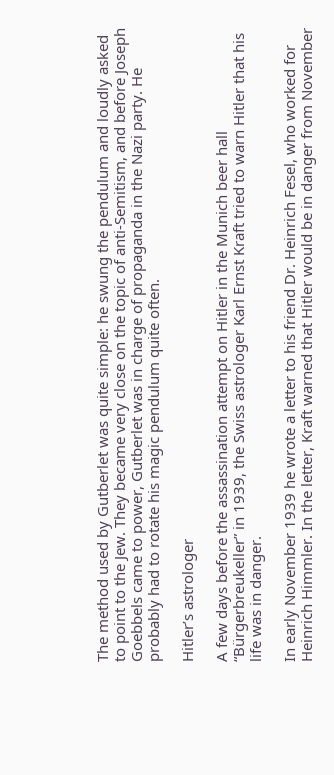The method used by Gutberlet was quite simple: he swung the pendulum and loudly asked to point to the Jew. They became very close on the topic of anti-Semitism, and before Joseph Goebbels came to power, Gutberlet was in charge of propaganda in the Nazi party. He probably had to rotate his magic pendulum quite often.

Hitler’s astrologer

A few days before the assassination attempt on Hitler in the Munich beer hall “Bürgerbreukeller” in 1939, the Swiss astrologer Karl Ernst Kraft tried to warn Hitler that his life was in danger.

In early November 1939 he wrote a letter to his friend Dr. Heinrich Fesel, who worked for Heinrich Himmler. In the letter, Kraft warned that Hitler would be in danger from November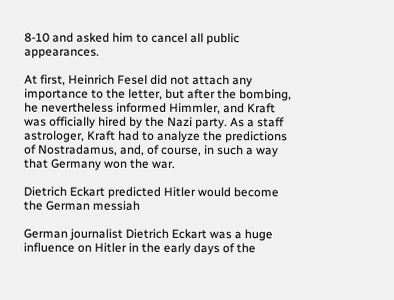8-10 and asked him to cancel all public appearances.

At first, Heinrich Fesel did not attach any importance to the letter, but after the bombing, he nevertheless informed Himmler, and Kraft was officially hired by the Nazi party. As a staff astrologer, Kraft had to analyze the predictions of Nostradamus, and, of course, in such a way that Germany won the war.

Dietrich Eckart predicted Hitler would become the German messiah

German journalist Dietrich Eckart was a huge influence on Hitler in the early days of the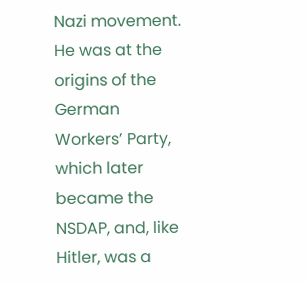Nazi movement. He was at the origins of the German Workers’ Party, which later became the NSDAP, and, like Hitler, was a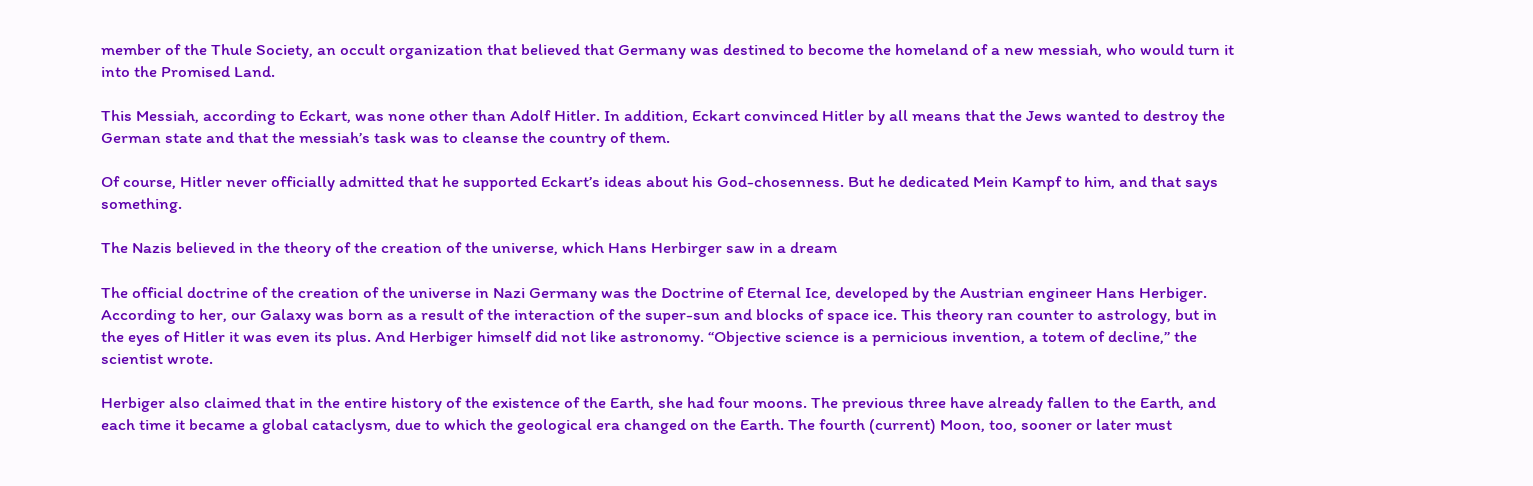member of the Thule Society, an occult organization that believed that Germany was destined to become the homeland of a new messiah, who would turn it into the Promised Land.

This Messiah, according to Eckart, was none other than Adolf Hitler. In addition, Eckart convinced Hitler by all means that the Jews wanted to destroy the German state and that the messiah’s task was to cleanse the country of them.

Of course, Hitler never officially admitted that he supported Eckart’s ideas about his God-chosenness. But he dedicated Mein Kampf to him, and that says something.

The Nazis believed in the theory of the creation of the universe, which Hans Herbirger saw in a dream

The official doctrine of the creation of the universe in Nazi Germany was the Doctrine of Eternal Ice, developed by the Austrian engineer Hans Herbiger. According to her, our Galaxy was born as a result of the interaction of the super-sun and blocks of space ice. This theory ran counter to astrology, but in the eyes of Hitler it was even its plus. And Herbiger himself did not like astronomy. “Objective science is a pernicious invention, a totem of decline,” the scientist wrote.

Herbiger also claimed that in the entire history of the existence of the Earth, she had four moons. The previous three have already fallen to the Earth, and each time it became a global cataclysm, due to which the geological era changed on the Earth. The fourth (current) Moon, too, sooner or later must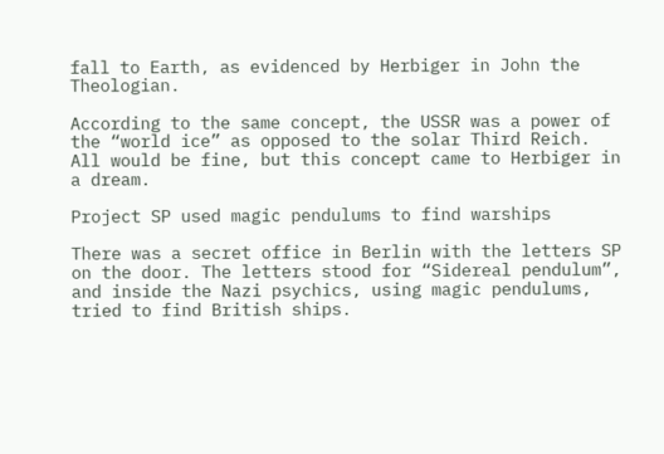fall to Earth, as evidenced by Herbiger in John the Theologian.

According to the same concept, the USSR was a power of the “world ice” as opposed to the solar Third Reich. All would be fine, but this concept came to Herbiger in a dream.

Project SP used magic pendulums to find warships

There was a secret office in Berlin with the letters SP on the door. The letters stood for “Sidereal pendulum”, and inside the Nazi psychics, using magic pendulums, tried to find British ships.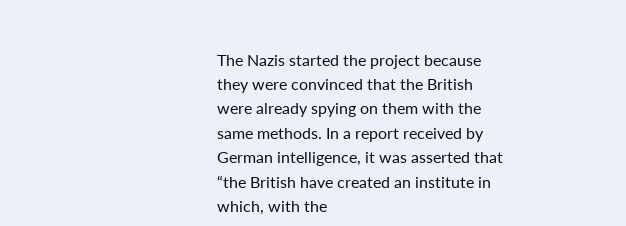The Nazis started the project because they were convinced that the British were already spying on them with the same methods. In a report received by German intelligence, it was asserted that “the British have created an institute in which, with the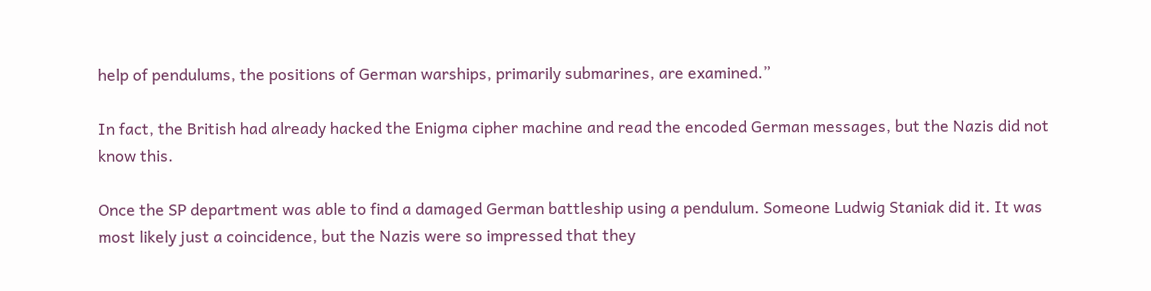help of pendulums, the positions of German warships, primarily submarines, are examined.”

In fact, the British had already hacked the Enigma cipher machine and read the encoded German messages, but the Nazis did not know this.

Once the SP department was able to find a damaged German battleship using a pendulum. Someone Ludwig Staniak did it. It was most likely just a coincidence, but the Nazis were so impressed that they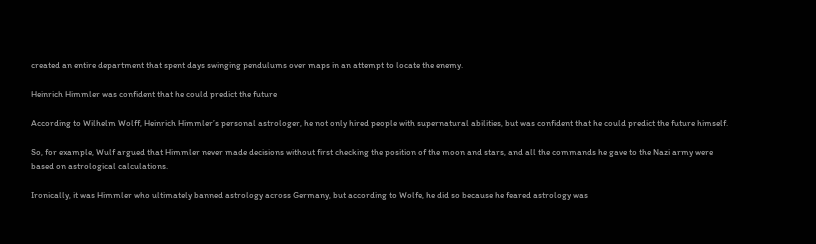created an entire department that spent days swinging pendulums over maps in an attempt to locate the enemy.

Heinrich Himmler was confident that he could predict the future

According to Wilhelm Wolff, Heinrich Himmler’s personal astrologer, he not only hired people with supernatural abilities, but was confident that he could predict the future himself.

So, for example, Wulf argued that Himmler never made decisions without first checking the position of the moon and stars, and all the commands he gave to the Nazi army were based on astrological calculations.

Ironically, it was Himmler who ultimately banned astrology across Germany, but according to Wolfe, he did so because he feared astrology was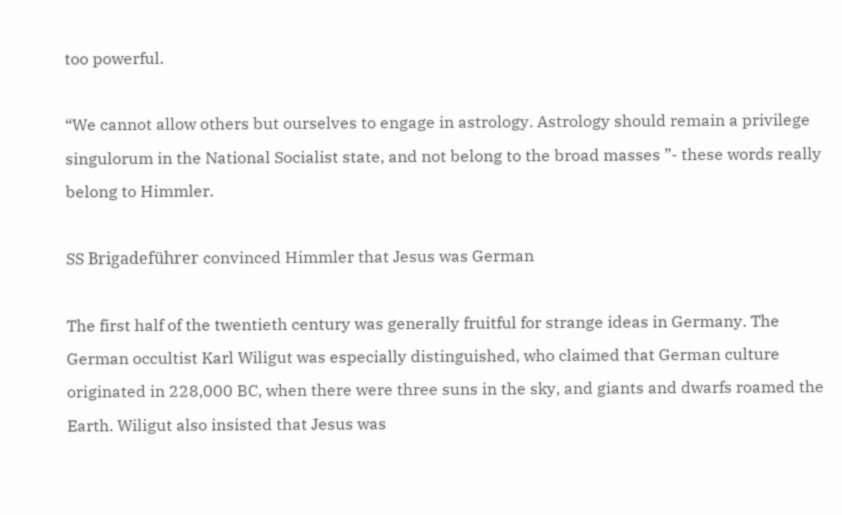too powerful.

“We cannot allow others but ourselves to engage in astrology. Astrology should remain a privilege singulorum in the National Socialist state, and not belong to the broad masses ”- these words really belong to Himmler.

SS Brigadeführer convinced Himmler that Jesus was German

The first half of the twentieth century was generally fruitful for strange ideas in Germany. The German occultist Karl Wiligut was especially distinguished, who claimed that German culture originated in 228,000 BC, when there were three suns in the sky, and giants and dwarfs roamed the Earth. Wiligut also insisted that Jesus was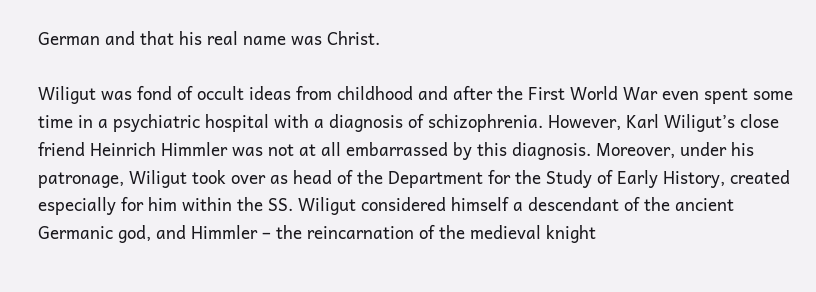German and that his real name was Christ.

Wiligut was fond of occult ideas from childhood and after the First World War even spent some time in a psychiatric hospital with a diagnosis of schizophrenia. However, Karl Wiligut’s close friend Heinrich Himmler was not at all embarrassed by this diagnosis. Moreover, under his patronage, Wiligut took over as head of the Department for the Study of Early History, created especially for him within the SS. Wiligut considered himself a descendant of the ancient Germanic god, and Himmler – the reincarnation of the medieval knight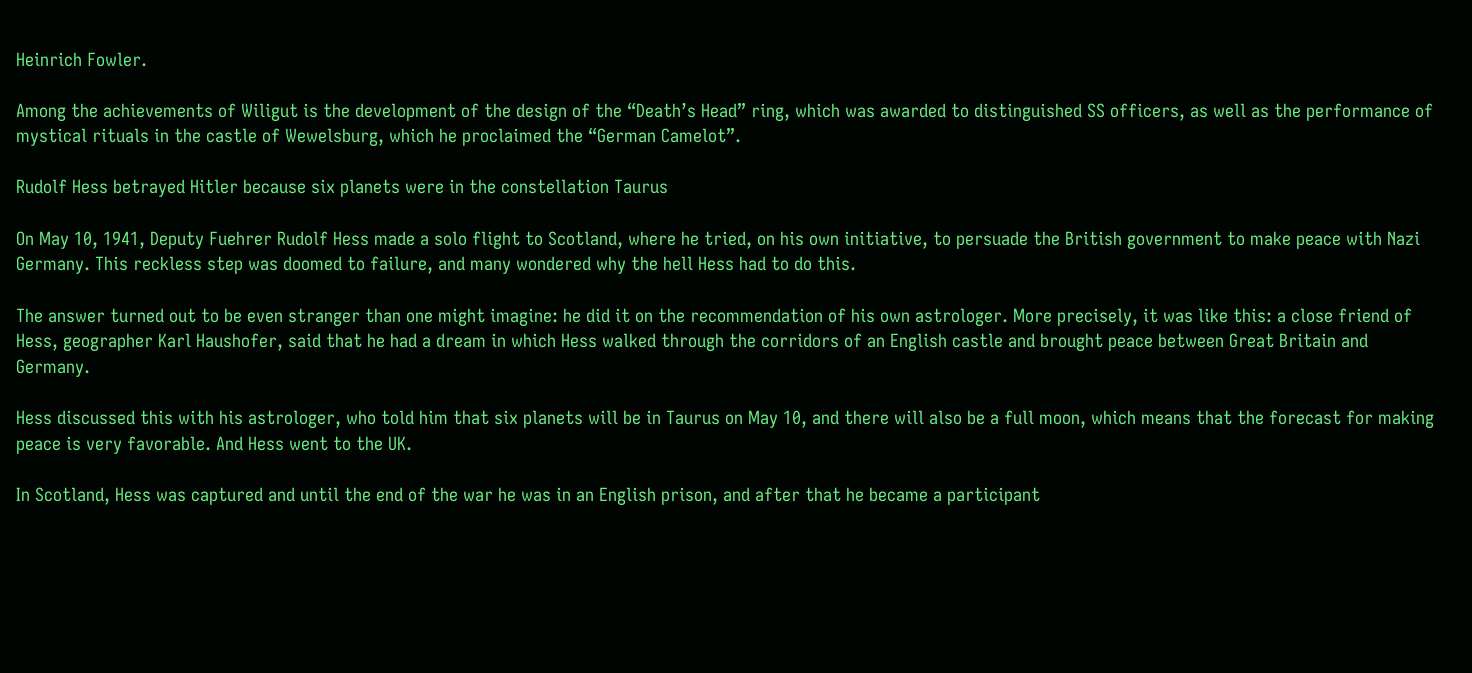Heinrich Fowler.

Among the achievements of Wiligut is the development of the design of the “Death’s Head” ring, which was awarded to distinguished SS officers, as well as the performance of mystical rituals in the castle of Wewelsburg, which he proclaimed the “German Camelot”.

Rudolf Hess betrayed Hitler because six planets were in the constellation Taurus

On May 10, 1941, Deputy Fuehrer Rudolf Hess made a solo flight to Scotland, where he tried, on his own initiative, to persuade the British government to make peace with Nazi Germany. This reckless step was doomed to failure, and many wondered why the hell Hess had to do this.

The answer turned out to be even stranger than one might imagine: he did it on the recommendation of his own astrologer. More precisely, it was like this: a close friend of Hess, geographer Karl Haushofer, said that he had a dream in which Hess walked through the corridors of an English castle and brought peace between Great Britain and Germany.

Hess discussed this with his astrologer, who told him that six planets will be in Taurus on May 10, and there will also be a full moon, which means that the forecast for making peace is very favorable. And Hess went to the UK.

In Scotland, Hess was captured and until the end of the war he was in an English prison, and after that he became a participant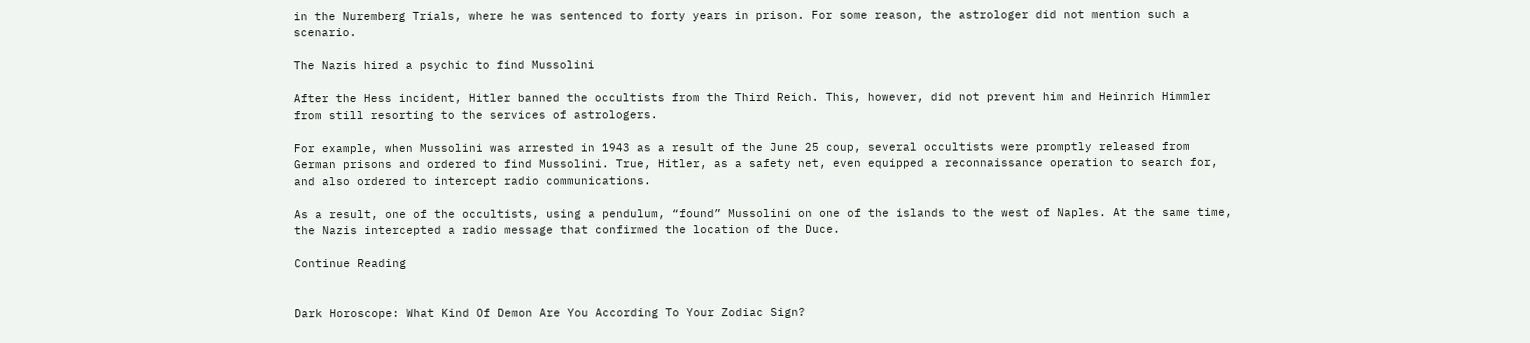in the Nuremberg Trials, where he was sentenced to forty years in prison. For some reason, the astrologer did not mention such a scenario.

The Nazis hired a psychic to find Mussolini

After the Hess incident, Hitler banned the occultists from the Third Reich. This, however, did not prevent him and Heinrich Himmler from still resorting to the services of astrologers.

For example, when Mussolini was arrested in 1943 as a result of the June 25 coup, several occultists were promptly released from German prisons and ordered to find Mussolini. True, Hitler, as a safety net, even equipped a reconnaissance operation to search for, and also ordered to intercept radio communications.

As a result, one of the occultists, using a pendulum, “found” Mussolini on one of the islands to the west of Naples. At the same time, the Nazis intercepted a radio message that confirmed the location of the Duce.

Continue Reading


Dark Horoscope: What Kind Of Demon Are You According To Your Zodiac Sign?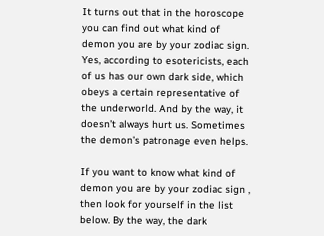It turns out that in the horoscope you can find out what kind of demon you are by your zodiac sign. Yes, according to esotericists, each of us has our own dark side, which obeys a certain representative of the underworld. And by the way, it doesn’t always hurt us. Sometimes the demon’s patronage even helps.

If you want to know what kind of demon you are by your zodiac sign , then look for yourself in the list below. By the way, the dark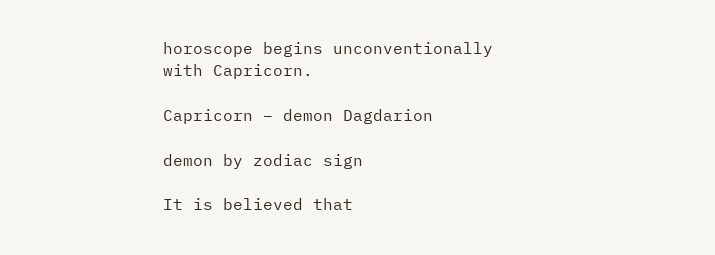horoscope begins unconventionally with Capricorn.

Capricorn – demon Dagdarion

demon by zodiac sign

It is believed that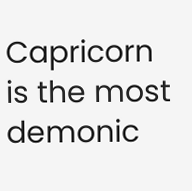Capricorn is the most demonic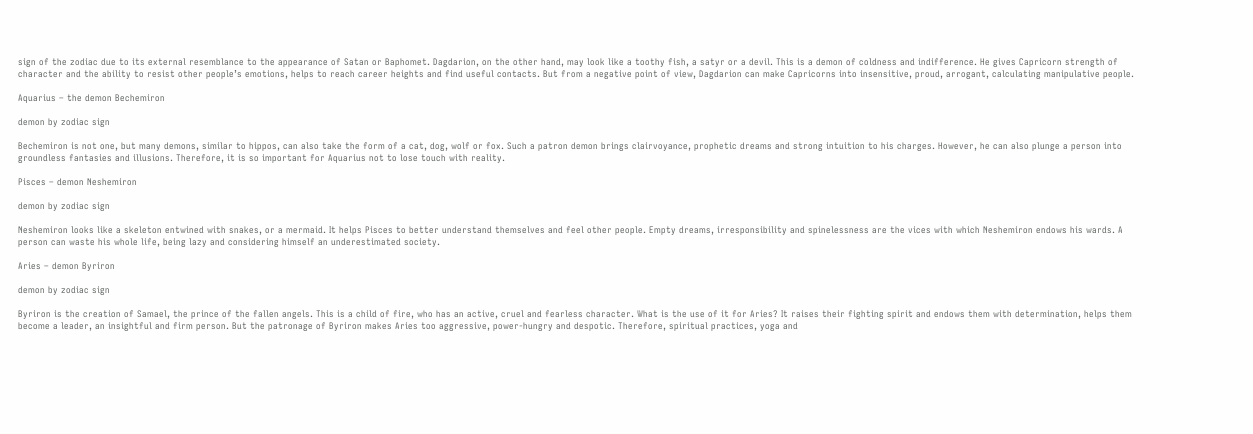sign of the zodiac due to its external resemblance to the appearance of Satan or Baphomet. Dagdarion, on the other hand, may look like a toothy fish, a satyr or a devil. This is a demon of coldness and indifference. He gives Capricorn strength of character and the ability to resist other people’s emotions, helps to reach career heights and find useful contacts. But from a negative point of view, Dagdarion can make Capricorns into insensitive, proud, arrogant, calculating manipulative people.

Aquarius – the demon Bechemiron

demon by zodiac sign

Bechemiron is not one, but many demons, similar to hippos, can also take the form of a cat, dog, wolf or fox. Such a patron demon brings clairvoyance, prophetic dreams and strong intuition to his charges. However, he can also plunge a person into groundless fantasies and illusions. Therefore, it is so important for Aquarius not to lose touch with reality.

Pisces – demon Neshemiron

demon by zodiac sign

Neshemiron looks like a skeleton entwined with snakes, or a mermaid. It helps Pisces to better understand themselves and feel other people. Empty dreams, irresponsibility and spinelessness are the vices with which Neshemiron endows his wards. A person can waste his whole life, being lazy and considering himself an underestimated society.

Aries – demon Byriron

demon by zodiac sign

Byriron is the creation of Samael, the prince of the fallen angels. This is a child of fire, who has an active, cruel and fearless character. What is the use of it for Aries? It raises their fighting spirit and endows them with determination, helps them become a leader, an insightful and firm person. But the patronage of Byriron makes Aries too aggressive, power-hungry and despotic. Therefore, spiritual practices, yoga and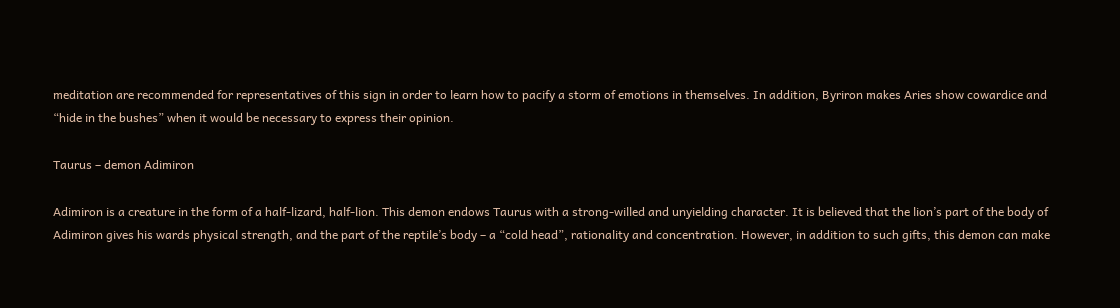meditation are recommended for representatives of this sign in order to learn how to pacify a storm of emotions in themselves. In addition, Byriron makes Aries show cowardice and “hide in the bushes” when it would be necessary to express their opinion.

Taurus – demon Adimiron

Adimiron is a creature in the form of a half-lizard, half-lion. This demon endows Taurus with a strong-willed and unyielding character. It is believed that the lion’s part of the body of Adimiron gives his wards physical strength, and the part of the reptile’s body – a “cold head”, rationality and concentration. However, in addition to such gifts, this demon can make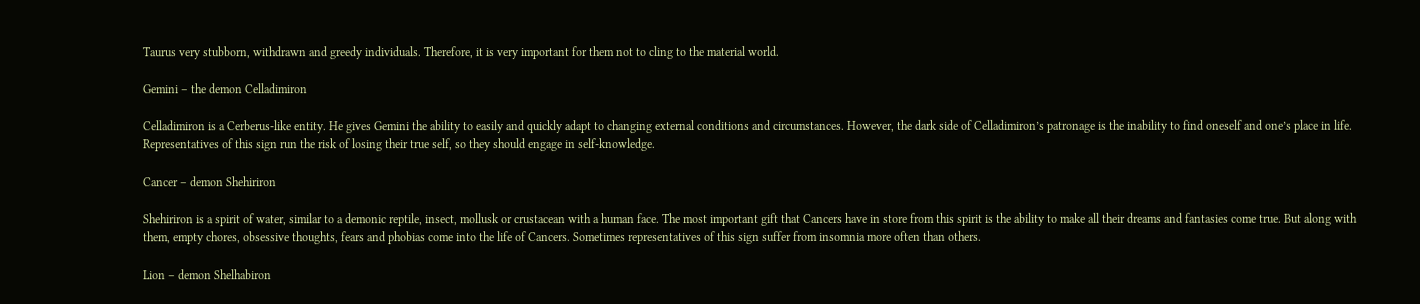Taurus very stubborn, withdrawn and greedy individuals. Therefore, it is very important for them not to cling to the material world.

Gemini – the demon Celladimiron

Celladimiron is a Cerberus-like entity. He gives Gemini the ability to easily and quickly adapt to changing external conditions and circumstances. However, the dark side of Celladimiron’s patronage is the inability to find oneself and one’s place in life. Representatives of this sign run the risk of losing their true self, so they should engage in self-knowledge.

Cancer – demon Shehiriron

Shehiriron is a spirit of water, similar to a demonic reptile, insect, mollusk or crustacean with a human face. The most important gift that Cancers have in store from this spirit is the ability to make all their dreams and fantasies come true. But along with them, empty chores, obsessive thoughts, fears and phobias come into the life of Cancers. Sometimes representatives of this sign suffer from insomnia more often than others.

Lion – demon Shelhabiron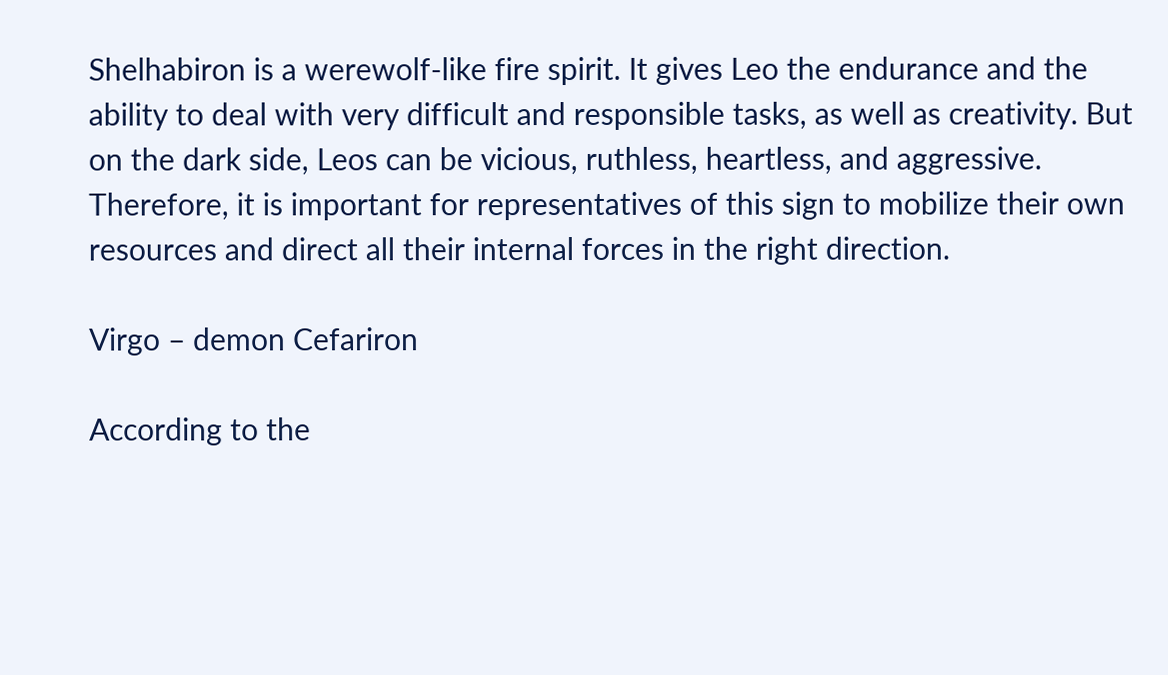Shelhabiron is a werewolf-like fire spirit. It gives Leo the endurance and the ability to deal with very difficult and responsible tasks, as well as creativity. But on the dark side, Leos can be vicious, ruthless, heartless, and aggressive. Therefore, it is important for representatives of this sign to mobilize their own resources and direct all their internal forces in the right direction.

Virgo – demon Cefariron

According to the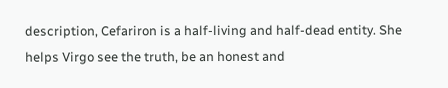description, Cefariron is a half-living and half-dead entity. She helps Virgo see the truth, be an honest and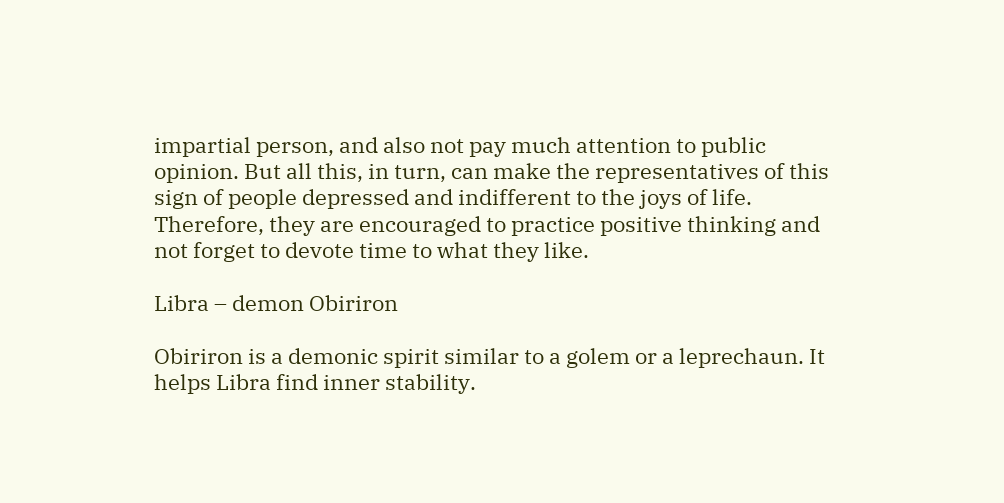impartial person, and also not pay much attention to public opinion. But all this, in turn, can make the representatives of this sign of people depressed and indifferent to the joys of life. Therefore, they are encouraged to practice positive thinking and not forget to devote time to what they like.

Libra – demon Obiriron

Obiriron is a demonic spirit similar to a golem or a leprechaun. It helps Libra find inner stability.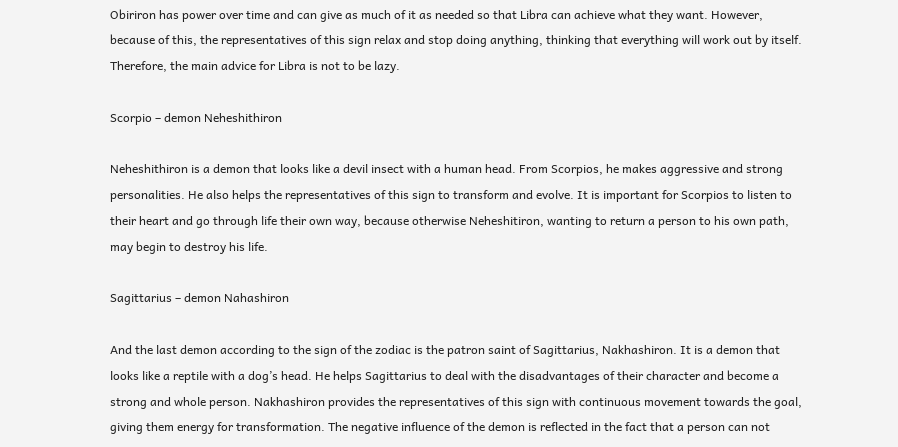Obiriron has power over time and can give as much of it as needed so that Libra can achieve what they want. However, because of this, the representatives of this sign relax and stop doing anything, thinking that everything will work out by itself. Therefore, the main advice for Libra is not to be lazy.

Scorpio – demon Neheshithiron

Neheshithiron is a demon that looks like a devil insect with a human head. From Scorpios, he makes aggressive and strong personalities. He also helps the representatives of this sign to transform and evolve. It is important for Scorpios to listen to their heart and go through life their own way, because otherwise Neheshitiron, wanting to return a person to his own path, may begin to destroy his life.

Sagittarius – demon Nahashiron

And the last demon according to the sign of the zodiac is the patron saint of Sagittarius, Nakhashiron. It is a demon that looks like a reptile with a dog’s head. He helps Sagittarius to deal with the disadvantages of their character and become a strong and whole person. Nakhashiron provides the representatives of this sign with continuous movement towards the goal, giving them energy for transformation. The negative influence of the demon is reflected in the fact that a person can not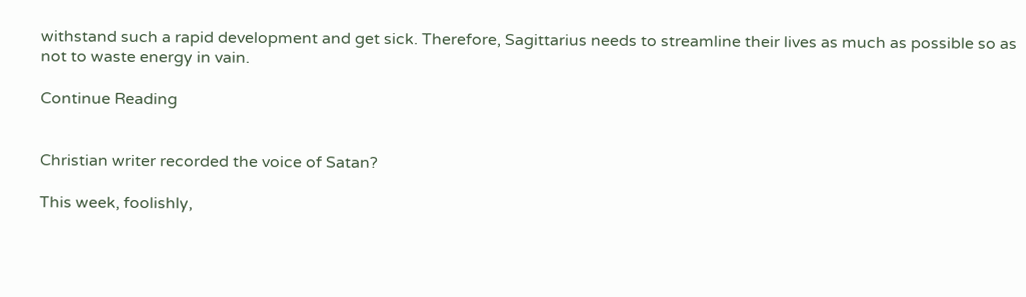withstand such a rapid development and get sick. Therefore, Sagittarius needs to streamline their lives as much as possible so as not to waste energy in vain.

Continue Reading


Christian writer recorded the voice of Satan?

This week, foolishly,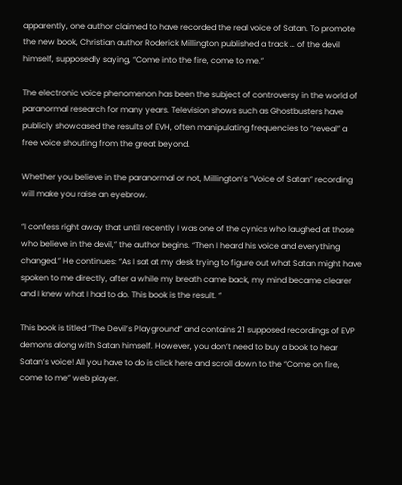apparently, one author claimed to have recorded the real voice of Satan. To promote the new book, Christian author Roderick Millington published a track … of the devil himself, supposedly saying, “Come into the fire, come to me.”

The electronic voice phenomenon has been the subject of controversy in the world of paranormal research for many years. Television shows such as Ghostbusters have publicly showcased the results of EVH, often manipulating frequencies to “reveal” a free voice shouting from the great beyond.

Whether you believe in the paranormal or not, Millington’s “Voice of Satan” recording will make you raise an eyebrow.

“I confess right away that until recently I was one of the cynics who laughed at those who believe in the devil,” the author begins. “Then I heard his voice and everything changed.” He continues: “As I sat at my desk trying to figure out what Satan might have spoken to me directly, after a while my breath came back, my mind became clearer and I knew what I had to do. This book is the result. “

This book is titled “The Devil’s Playground” and contains 21 supposed recordings of EVP demons along with Satan himself. However, you don’t need to buy a book to hear Satan’s voice! All you have to do is click here and scroll down to the “Come on fire, come to me” web player.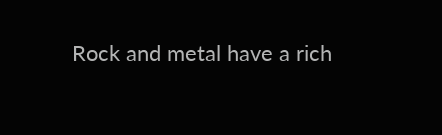Rock and metal have a rich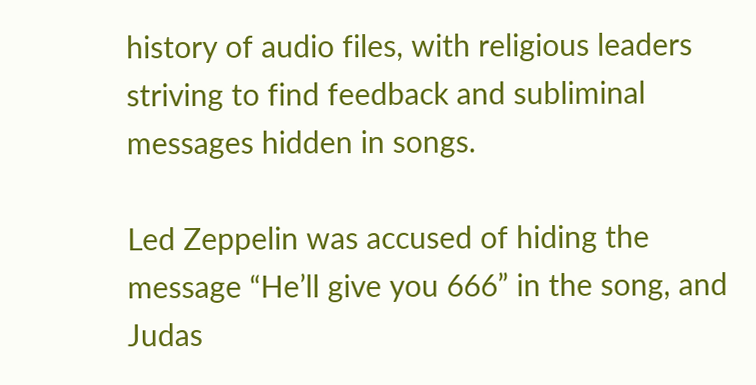history of audio files, with religious leaders striving to find feedback and subliminal messages hidden in songs.

Led Zeppelin was accused of hiding the message “He’ll give you 666” in the song, and Judas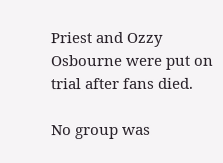Priest and Ozzy Osbourne were put on trial after fans died.

No group was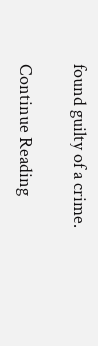found guilty of a crime.

Continue Reading